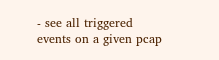- see all triggered events on a given pcap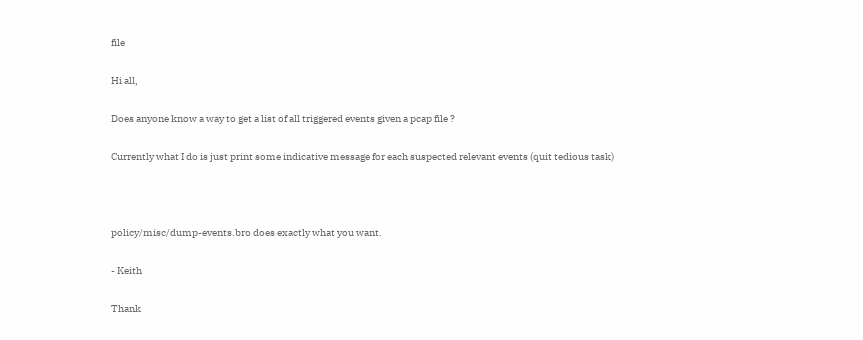file

Hi all,

Does anyone know a way to get a list of all triggered events given a pcap file ?

Currently what I do is just print some indicative message for each suspected relevant events (quit tedious task)



policy/misc/dump-events.bro does exactly what you want.

- Keith

Thank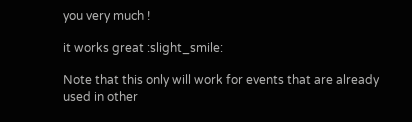you very much !

it works great :slight_smile:

Note that this only will work for events that are already used in other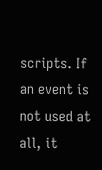scripts. If an event is not used at all, it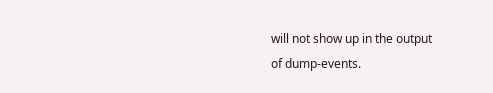will not show up in the output
of dump-events.